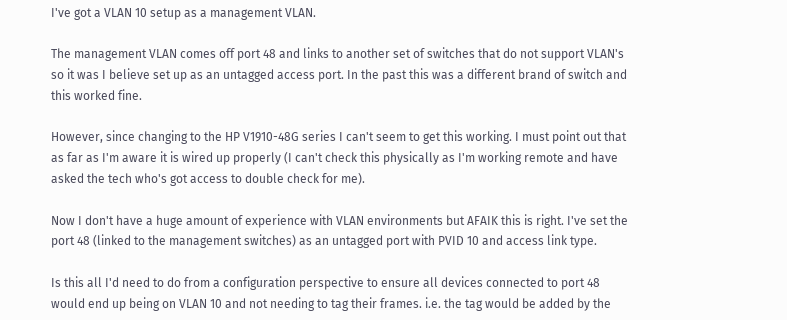I've got a VLAN 10 setup as a management VLAN.

The management VLAN comes off port 48 and links to another set of switches that do not support VLAN's so it was I believe set up as an untagged access port. In the past this was a different brand of switch and this worked fine.

However, since changing to the HP V1910-48G series I can't seem to get this working. I must point out that as far as I'm aware it is wired up properly (I can't check this physically as I'm working remote and have asked the tech who's got access to double check for me).

Now I don't have a huge amount of experience with VLAN environments but AFAIK this is right. I've set the port 48 (linked to the management switches) as an untagged port with PVID 10 and access link type.

Is this all I'd need to do from a configuration perspective to ensure all devices connected to port 48 would end up being on VLAN 10 and not needing to tag their frames. i.e. the tag would be added by the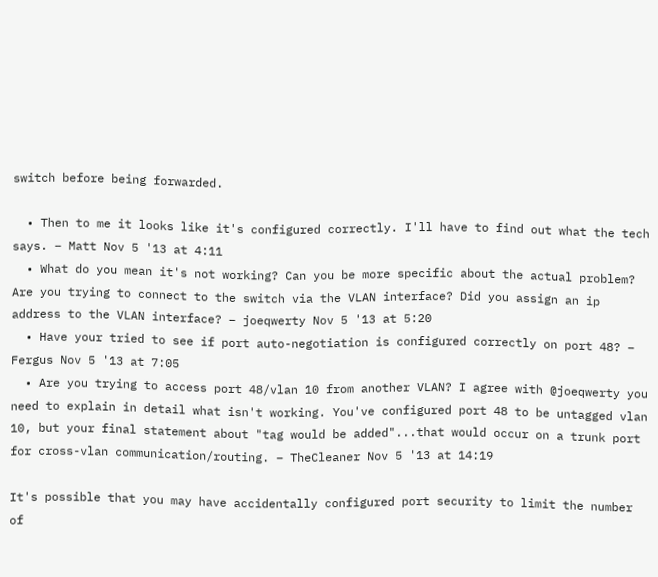switch before being forwarded.

  • Then to me it looks like it's configured correctly. I'll have to find out what the tech says. – Matt Nov 5 '13 at 4:11
  • What do you mean it's not working? Can you be more specific about the actual problem? Are you trying to connect to the switch via the VLAN interface? Did you assign an ip address to the VLAN interface? – joeqwerty Nov 5 '13 at 5:20
  • Have your tried to see if port auto-negotiation is configured correctly on port 48? – Fergus Nov 5 '13 at 7:05
  • Are you trying to access port 48/vlan 10 from another VLAN? I agree with @joeqwerty you need to explain in detail what isn't working. You've configured port 48 to be untagged vlan 10, but your final statement about "tag would be added"...that would occur on a trunk port for cross-vlan communication/routing. – TheCleaner Nov 5 '13 at 14:19

It's possible that you may have accidentally configured port security to limit the number of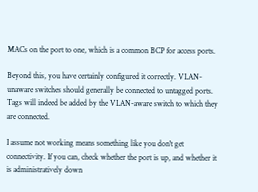MACs on the port to one, which is a common BCP for access ports.

Beyond this, you have certainly configured it correctly. VLAN-unaware switches should generally be connected to untagged ports. Tags will indeed be added by the VLAN-aware switch to which they are connected.

I assume not working means something like you don't get connectivity. If you can, check whether the port is up, and whether it is administratively down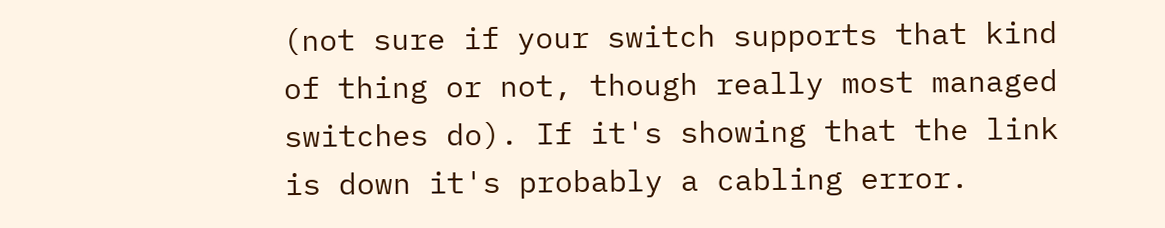(not sure if your switch supports that kind of thing or not, though really most managed switches do). If it's showing that the link is down it's probably a cabling error.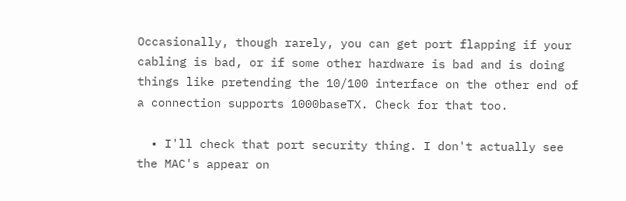Occasionally, though rarely, you can get port flapping if your cabling is bad, or if some other hardware is bad and is doing things like pretending the 10/100 interface on the other end of a connection supports 1000baseTX. Check for that too.

  • I'll check that port security thing. I don't actually see the MAC's appear on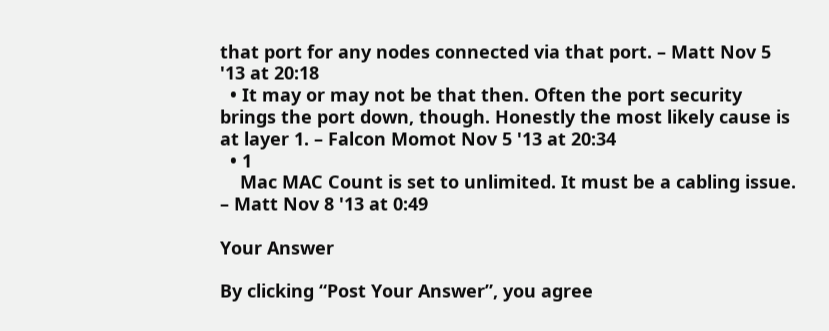that port for any nodes connected via that port. – Matt Nov 5 '13 at 20:18
  • It may or may not be that then. Often the port security brings the port down, though. Honestly the most likely cause is at layer 1. – Falcon Momot Nov 5 '13 at 20:34
  • 1
    Mac MAC Count is set to unlimited. It must be a cabling issue. – Matt Nov 8 '13 at 0:49

Your Answer

By clicking “Post Your Answer”, you agree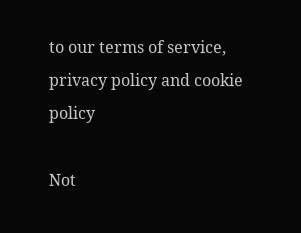to our terms of service, privacy policy and cookie policy

Not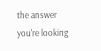the answer you're looking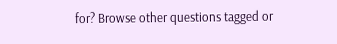for? Browse other questions tagged or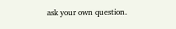ask your own question.